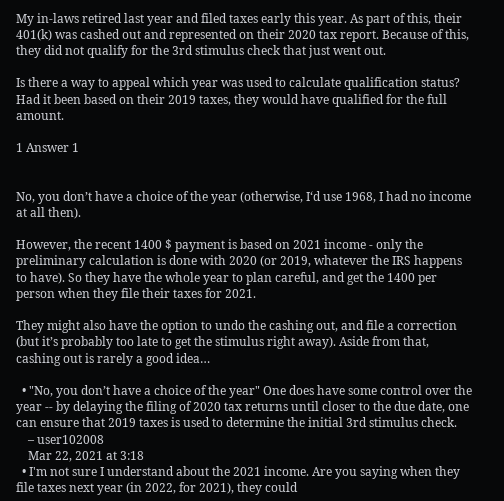My in-laws retired last year and filed taxes early this year. As part of this, their 401(k) was cashed out and represented on their 2020 tax report. Because of this, they did not qualify for the 3rd stimulus check that just went out.

Is there a way to appeal which year was used to calculate qualification status? Had it been based on their 2019 taxes, they would have qualified for the full amount.

1 Answer 1


No, you don’t have a choice of the year (otherwise, I‘d use 1968, I had no income at all then).

However, the recent 1400 $ payment is based on 2021 income - only the preliminary calculation is done with 2020 (or 2019, whatever the IRS happens to have). So they have the whole year to plan careful, and get the 1400 per person when they file their taxes for 2021.

They might also have the option to undo the cashing out, and file a correction (but it’s probably too late to get the stimulus right away). Aside from that, cashing out is rarely a good idea…

  • "No, you don’t have a choice of the year" One does have some control over the year -- by delaying the filing of 2020 tax returns until closer to the due date, one can ensure that 2019 taxes is used to determine the initial 3rd stimulus check.
    – user102008
    Mar 22, 2021 at 3:18
  • I'm not sure I understand about the 2021 income. Are you saying when they file taxes next year (in 2022, for 2021), they could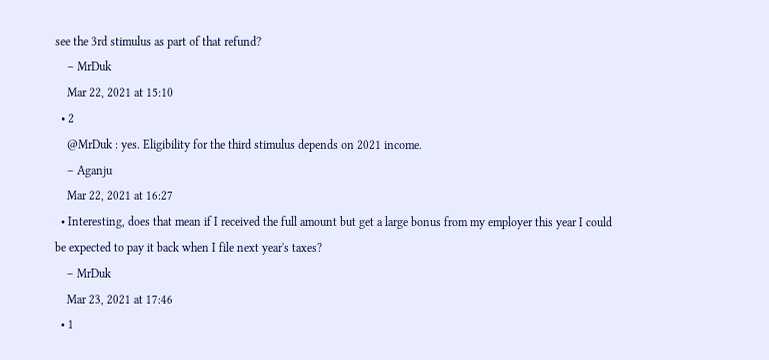see the 3rd stimulus as part of that refund?
    – MrDuk
    Mar 22, 2021 at 15:10
  • 2
    @MrDuk : yes. Eligibility for the third stimulus depends on 2021 income.
    – Aganju
    Mar 22, 2021 at 16:27
  • Interesting, does that mean if I received the full amount but get a large bonus from my employer this year I could be expected to pay it back when I file next year's taxes?
    – MrDuk
    Mar 23, 2021 at 17:46
  • 1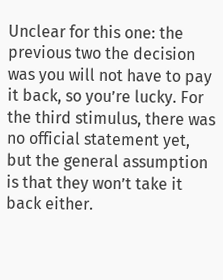Unclear for this one: the previous two the decision was you will not have to pay it back, so you’re lucky. For the third stimulus, there was no official statement yet, but the general assumption is that they won’t take it back either.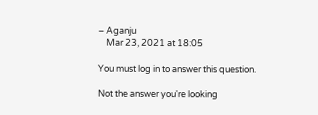– Aganju
    Mar 23, 2021 at 18:05

You must log in to answer this question.

Not the answer you're looking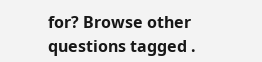for? Browse other questions tagged .